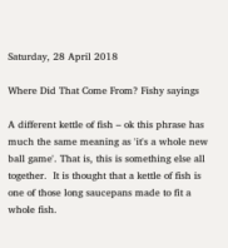Saturday, 28 April 2018

Where Did That Come From? Fishy sayings

A different kettle of fish – ok this phrase has much the same meaning as 'it's a whole new ball game'. That is, this is something else all together.  It is thought that a kettle of fish is one of those long saucepans made to fit a whole fish.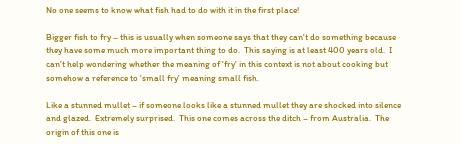No one seems to know what fish had to do with it in the first place!

Bigger fish to fry – this is usually when someone says that they can't do something because they have some much more important thing to do.  This saying is at least 400 years old.  I can't help wondering whether the meaning of 'fry' in this context is not about cooking but somehow a reference to 'small fry' meaning small fish.

Like a stunned mullet – if someone looks like a stunned mullet they are shocked into silence and glazed.  Extremely surprised.  This one comes across the ditch – from Australia.  The origin of this one is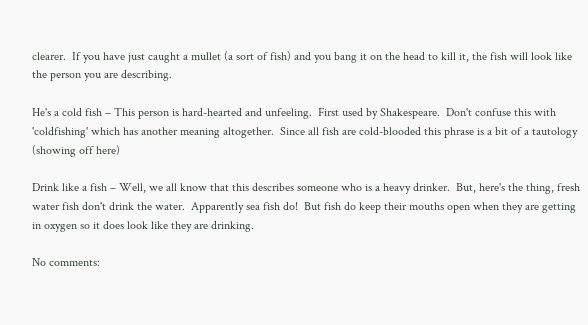clearer.  If you have just caught a mullet (a sort of fish) and you bang it on the head to kill it, the fish will look like the person you are describing.

He's a cold fish – This person is hard-hearted and unfeeling.  First used by Shakespeare.  Don't confuse this with 'coldfishing' which has another meaning altogether.  Since all fish are cold-blooded this phrase is a bit of a tautology (showing off here)

Drink like a fish – Well, we all know that this describes someone who is a heavy drinker.  But, here's the thing, fresh water fish don't drink the water.  Apparently sea fish do!  But fish do keep their mouths open when they are getting in oxygen so it does look like they are drinking.

No comments: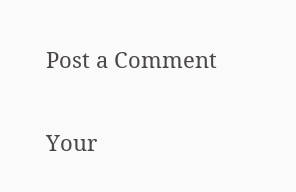Post a Comment

Your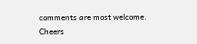comments are most welcome. Cheers